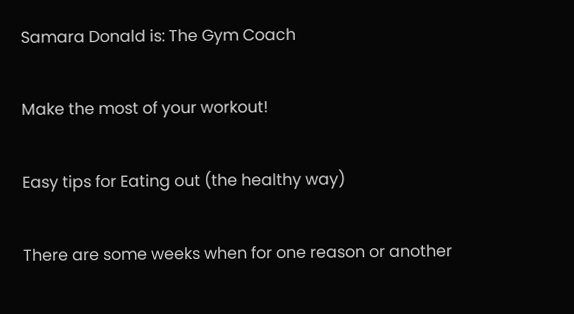Samara Donald is: The Gym Coach

Make the most of your workout!

Easy tips for Eating out (the healthy way)

There are some weeks when for one reason or another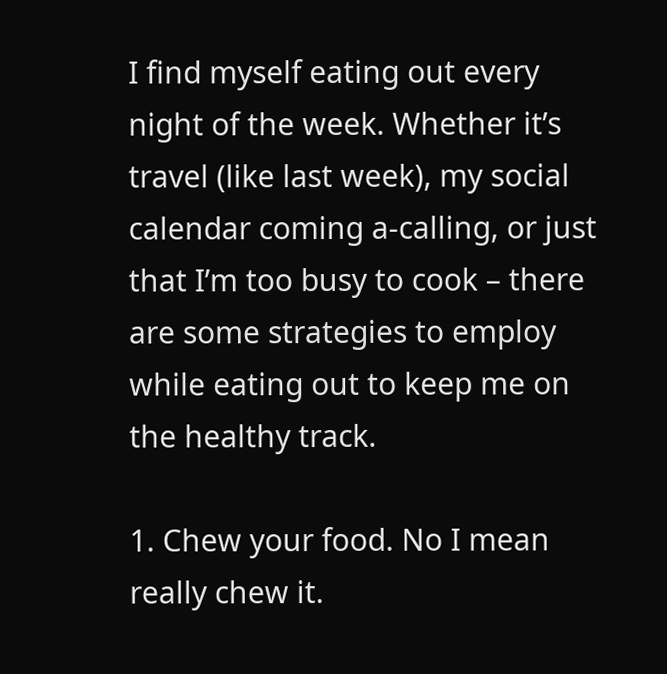I find myself eating out every night of the week. Whether it’s travel (like last week), my social calendar coming a-calling, or just that I’m too busy to cook – there are some strategies to employ while eating out to keep me on the healthy track.

1. Chew your food. No I mean really chew it.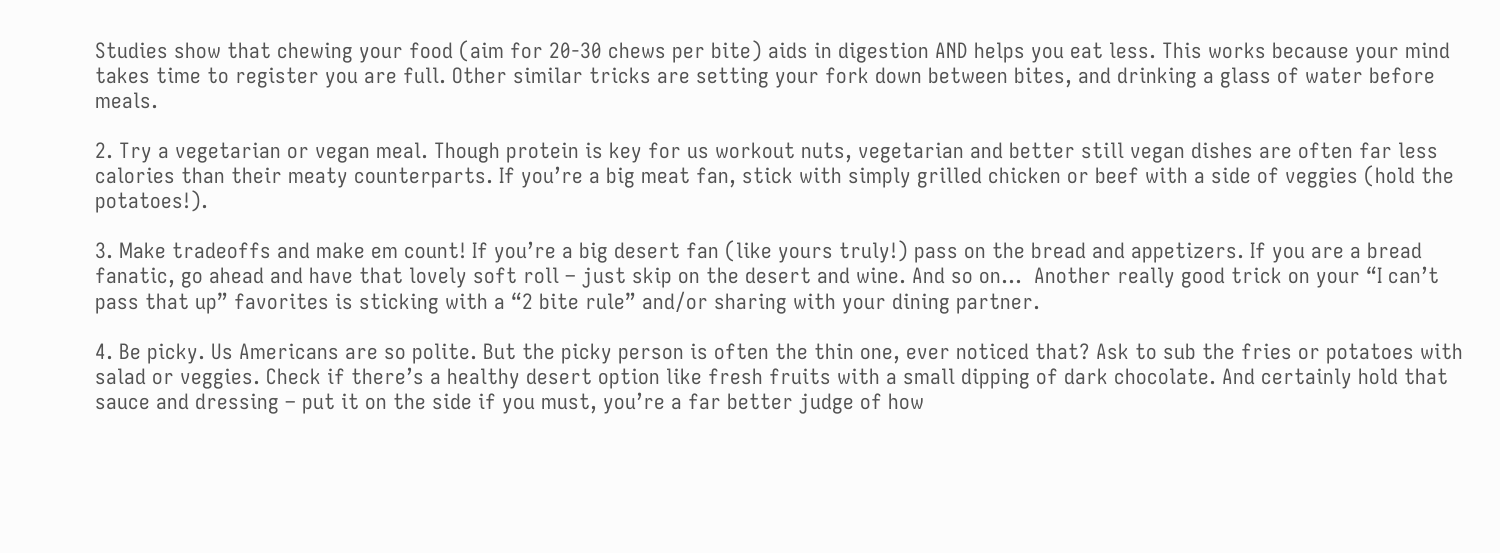Studies show that chewing your food (aim for 20-30 chews per bite) aids in digestion AND helps you eat less. This works because your mind takes time to register you are full. Other similar tricks are setting your fork down between bites, and drinking a glass of water before meals.

2. Try a vegetarian or vegan meal. Though protein is key for us workout nuts, vegetarian and better still vegan dishes are often far less calories than their meaty counterparts. If you’re a big meat fan, stick with simply grilled chicken or beef with a side of veggies (hold the potatoes!).

3. Make tradeoffs and make em count! If you’re a big desert fan (like yours truly!) pass on the bread and appetizers. If you are a bread fanatic, go ahead and have that lovely soft roll – just skip on the desert and wine. And so on…  Another really good trick on your “I can’t pass that up” favorites is sticking with a “2 bite rule” and/or sharing with your dining partner.

4. Be picky. Us Americans are so polite. But the picky person is often the thin one, ever noticed that? Ask to sub the fries or potatoes with salad or veggies. Check if there’s a healthy desert option like fresh fruits with a small dipping of dark chocolate. And certainly hold that sauce and dressing – put it on the side if you must, you’re a far better judge of how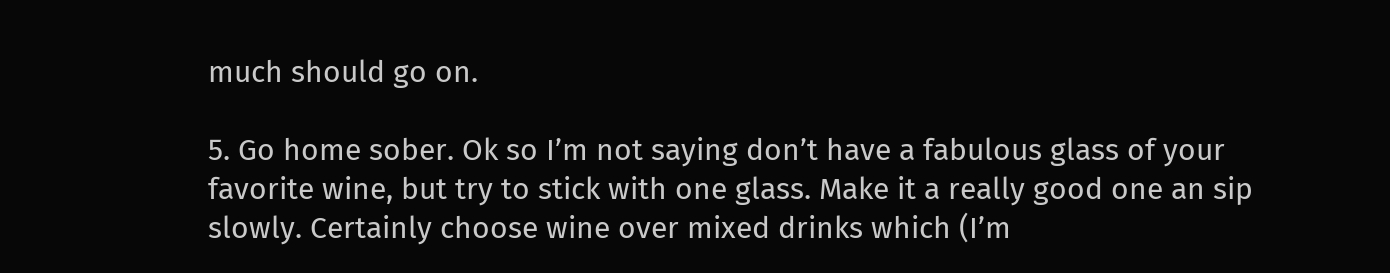much should go on.

5. Go home sober. Ok so I’m not saying don’t have a fabulous glass of your favorite wine, but try to stick with one glass. Make it a really good one an sip slowly. Certainly choose wine over mixed drinks which (I’m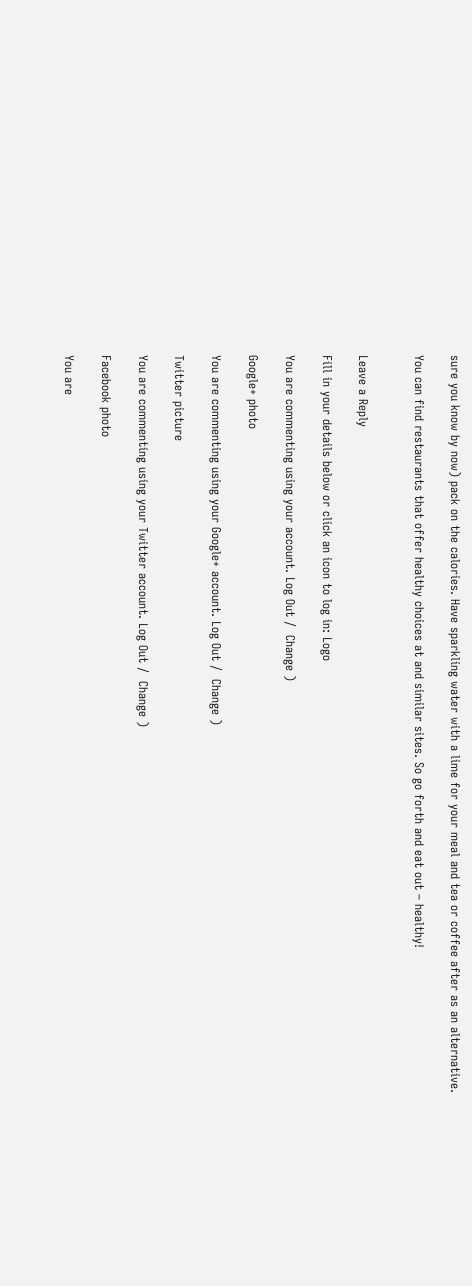sure you know by now) pack on the calories. Have sparkling water with a lime for your meal and tea or coffee after as an alternative.

You can find restaurants that offer healthy choices at and similar sites. So go forth and eat out – healthy!


Leave a Reply

Fill in your details below or click an icon to log in: Logo

You are commenting using your account. Log Out /  Change )

Google+ photo

You are commenting using your Google+ account. Log Out /  Change )

Twitter picture

You are commenting using your Twitter account. Log Out /  Change )

Facebook photo

You are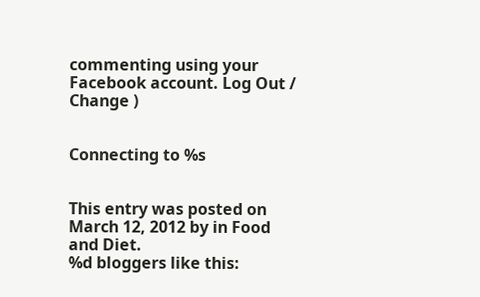commenting using your Facebook account. Log Out /  Change )


Connecting to %s


This entry was posted on March 12, 2012 by in Food and Diet.
%d bloggers like this: